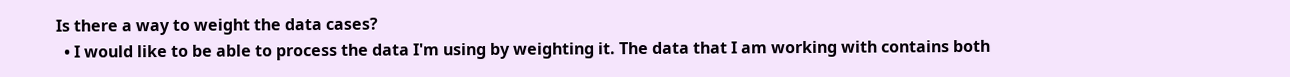Is there a way to weight the data cases?
  • I would like to be able to process the data I'm using by weighting it. The data that I am working with contains both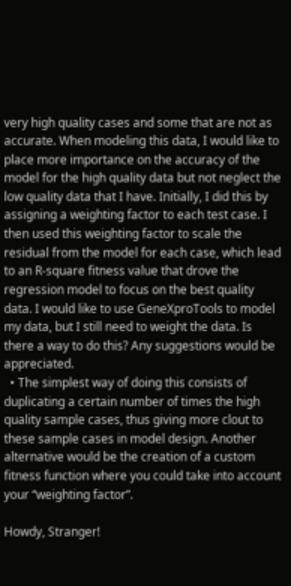very high quality cases and some that are not as accurate. When modeling this data, I would like to place more importance on the accuracy of the model for the high quality data but not neglect the low quality data that I have. Initially, I did this by assigning a weighting factor to each test case. I then used this weighting factor to scale the residual from the model for each case, which lead to an R-square fitness value that drove the regression model to focus on the best quality data. I would like to use GeneXproTools to model my data, but I still need to weight the data. Is there a way to do this? Any suggestions would be appreciated.
  • The simplest way of doing this consists of duplicating a certain number of times the high quality sample cases, thus giving more clout to these sample cases in model design. Another alternative would be the creation of a custom fitness function where you could take into account your “weighting factor”.

Howdy, Stranger!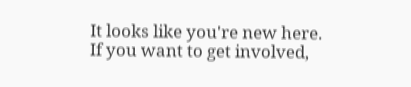It looks like you're new here. If you want to get involved,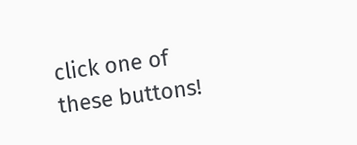click one of these buttons!